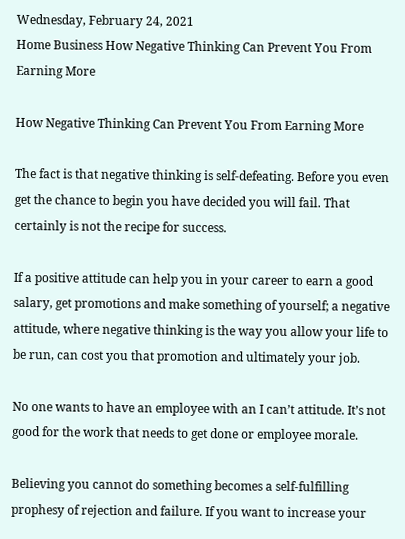Wednesday, February 24, 2021
Home Business How Negative Thinking Can Prevent You From Earning More

How Negative Thinking Can Prevent You From Earning More

The fact is that negative thinking is self-defeating. Before you even get the chance to begin you have decided you will fail. That certainly is not the recipe for success.

If a positive attitude can help you in your career to earn a good salary, get promotions and make something of yourself; a negative attitude, where negative thinking is the way you allow your life to be run, can cost you that promotion and ultimately your job.

No one wants to have an employee with an I can’t attitude. It’s not good for the work that needs to get done or employee morale.

Believing you cannot do something becomes a self-fulfilling prophesy of rejection and failure. If you want to increase your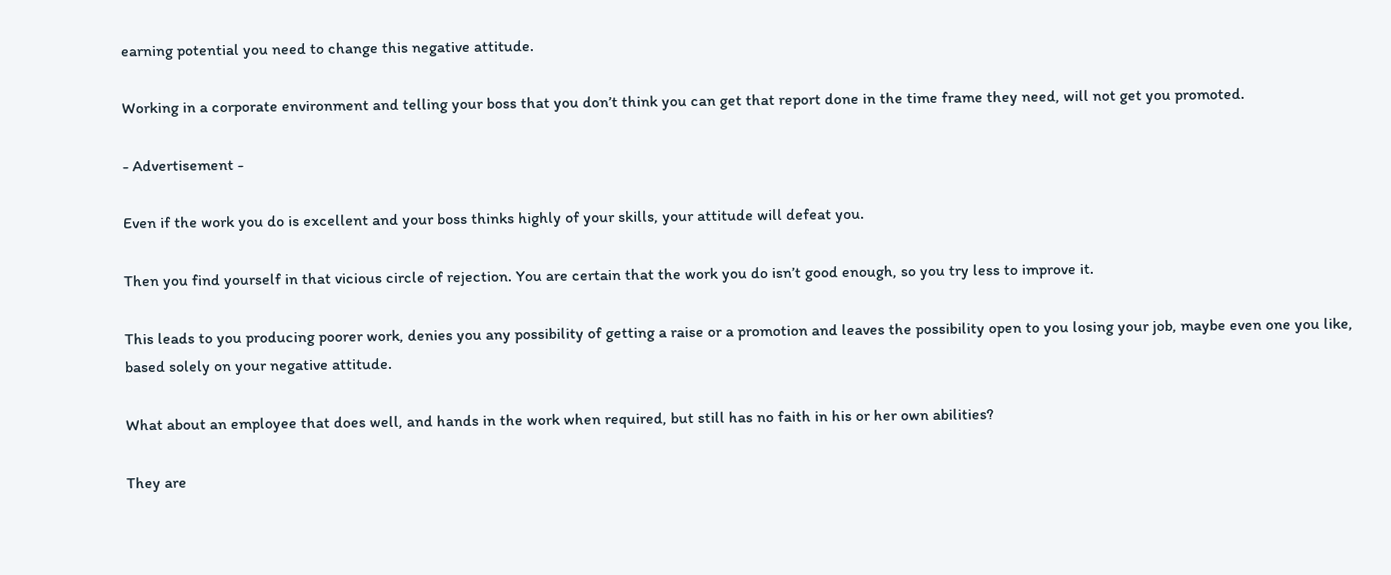earning potential you need to change this negative attitude.

Working in a corporate environment and telling your boss that you don’t think you can get that report done in the time frame they need, will not get you promoted.

- Advertisement -

Even if the work you do is excellent and your boss thinks highly of your skills, your attitude will defeat you.

Then you find yourself in that vicious circle of rejection. You are certain that the work you do isn’t good enough, so you try less to improve it.

This leads to you producing poorer work, denies you any possibility of getting a raise or a promotion and leaves the possibility open to you losing your job, maybe even one you like, based solely on your negative attitude.

What about an employee that does well, and hands in the work when required, but still has no faith in his or her own abilities?

They are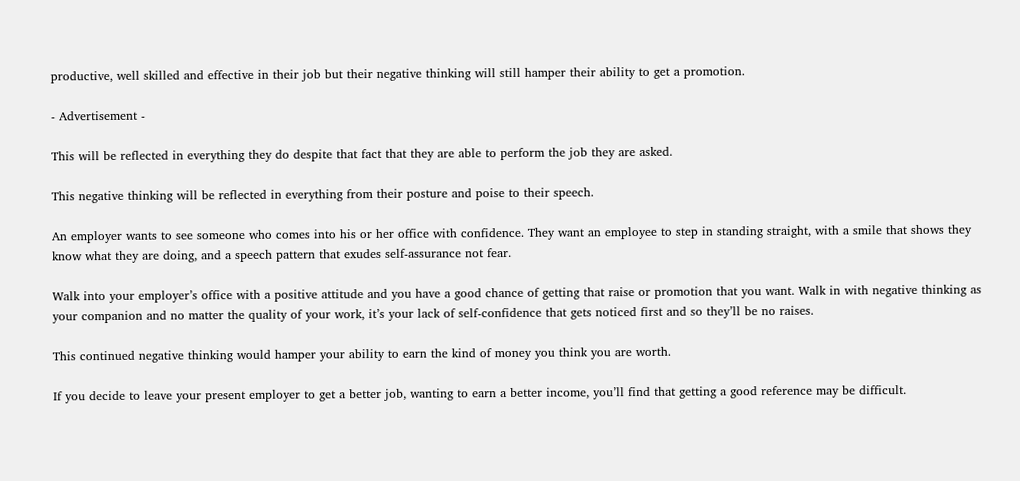productive, well skilled and effective in their job but their negative thinking will still hamper their ability to get a promotion.

- Advertisement -

This will be reflected in everything they do despite that fact that they are able to perform the job they are asked.

This negative thinking will be reflected in everything from their posture and poise to their speech.

An employer wants to see someone who comes into his or her office with confidence. They want an employee to step in standing straight, with a smile that shows they know what they are doing, and a speech pattern that exudes self-assurance not fear.

Walk into your employer’s office with a positive attitude and you have a good chance of getting that raise or promotion that you want. Walk in with negative thinking as your companion and no matter the quality of your work, it’s your lack of self-confidence that gets noticed first and so they’ll be no raises.

This continued negative thinking would hamper your ability to earn the kind of money you think you are worth.

If you decide to leave your present employer to get a better job, wanting to earn a better income, you’ll find that getting a good reference may be difficult.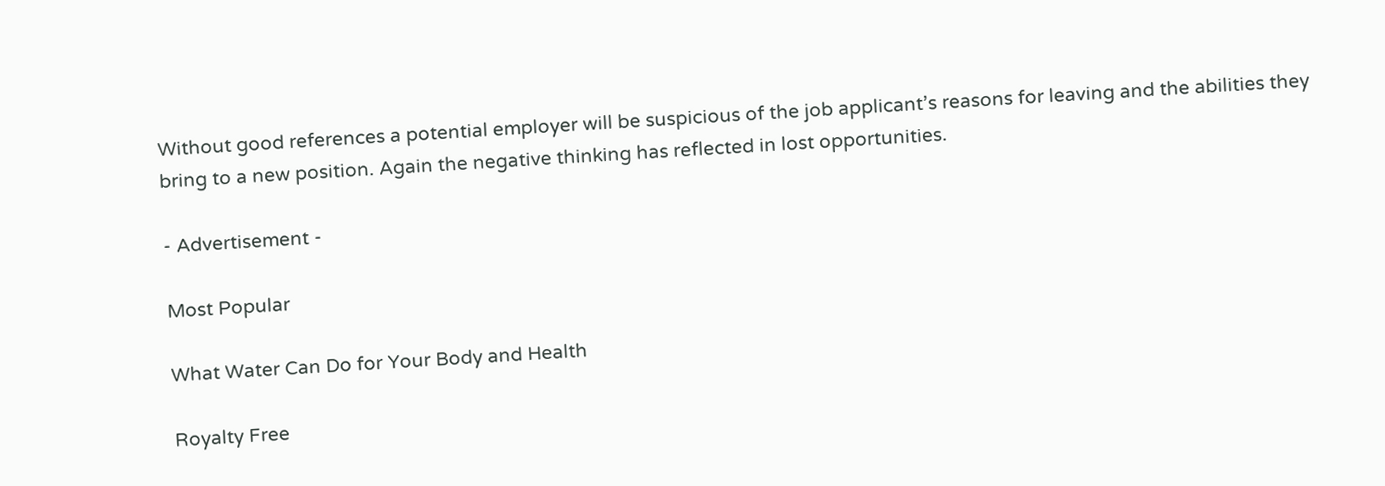Without good references a potential employer will be suspicious of the job applicant’s reasons for leaving and the abilities they bring to a new position. Again the negative thinking has reflected in lost opportunities.

- Advertisement -

Most Popular

What Water Can Do for Your Body and Health

Royalty Free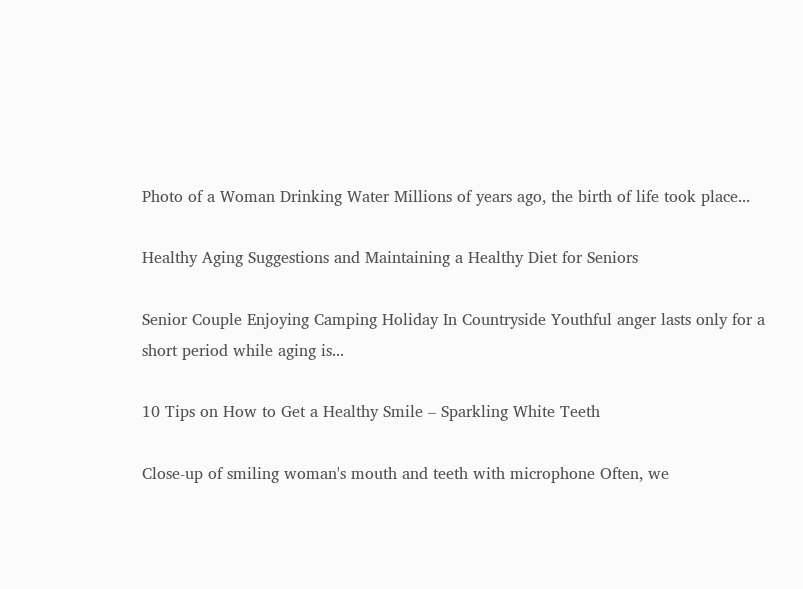Photo of a Woman Drinking Water Millions of years ago, the birth of life took place...

Healthy Aging Suggestions and Maintaining a Healthy Diet for Seniors

Senior Couple Enjoying Camping Holiday In Countryside Youthful anger lasts only for a short period while aging is...

10 Tips on How to Get a Healthy Smile – Sparkling White Teeth

Close-up of smiling woman's mouth and teeth with microphone Often, we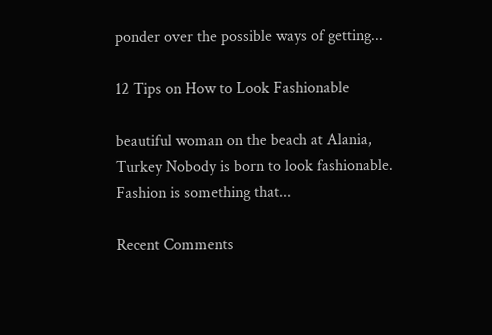ponder over the possible ways of getting...

12 Tips on How to Look Fashionable

beautiful woman on the beach at Alania, Turkey Nobody is born to look fashionable. Fashion is something that...

Recent Comments